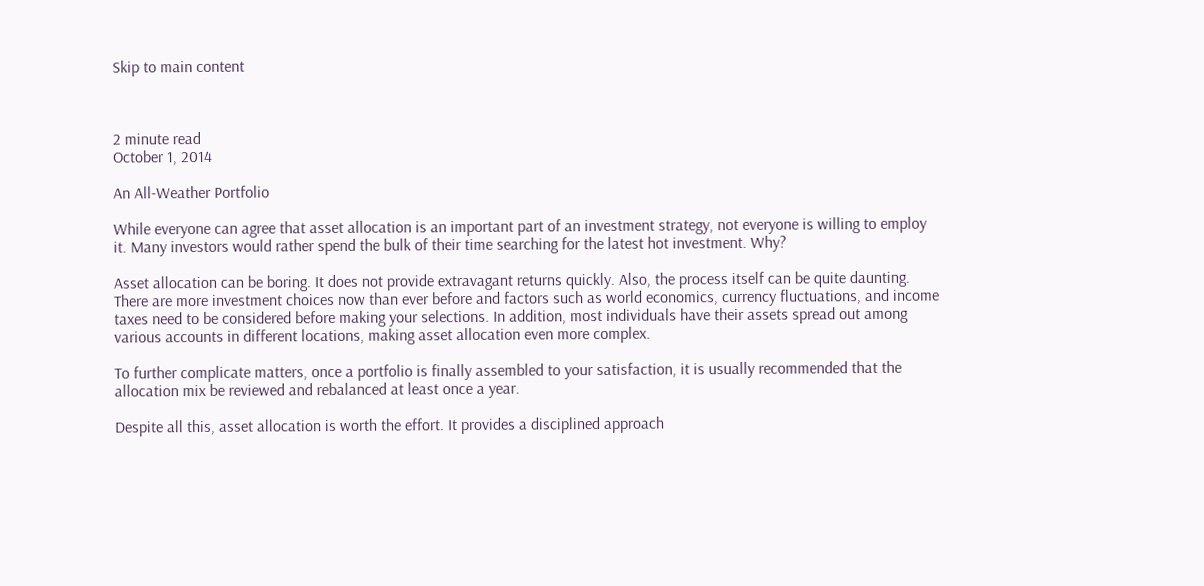Skip to main content



2 minute read
October 1, 2014

An All-Weather Portfolio

While everyone can agree that asset allocation is an important part of an investment strategy, not everyone is willing to employ it. Many investors would rather spend the bulk of their time searching for the latest hot investment. Why?

Asset allocation can be boring. It does not provide extravagant returns quickly. Also, the process itself can be quite daunting. There are more investment choices now than ever before and factors such as world economics, currency fluctuations, and income taxes need to be considered before making your selections. In addition, most individuals have their assets spread out among various accounts in different locations, making asset allocation even more complex.

To further complicate matters, once a portfolio is finally assembled to your satisfaction, it is usually recommended that the allocation mix be reviewed and rebalanced at least once a year.

Despite all this, asset allocation is worth the effort. It provides a disciplined approach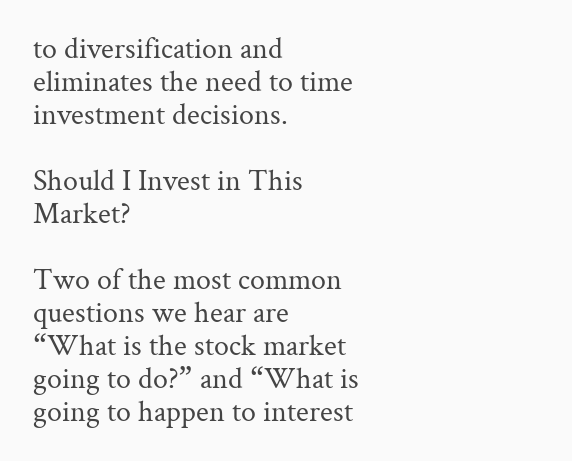to diversification and eliminates the need to time investment decisions.

Should I Invest in This Market?

Two of the most common questions we hear are “What is the stock market going to do?” and “What is going to happen to interest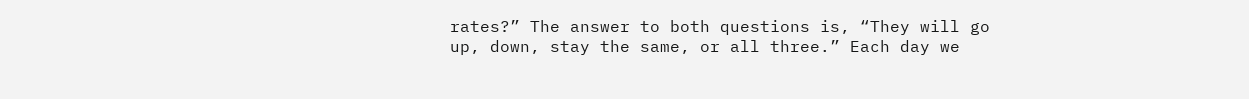rates?” The answer to both questions is, “They will go up, down, stay the same, or all three.” Each day we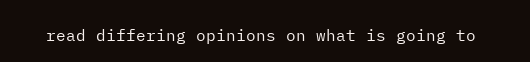read differing opinions on what is going to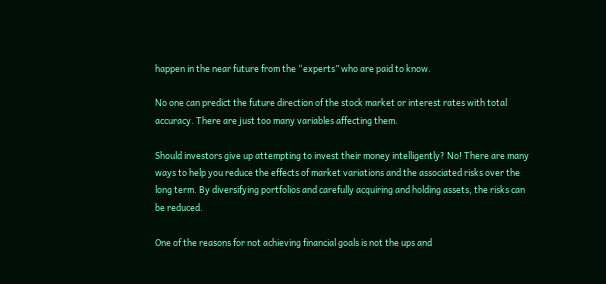happen in the near future from the “experts” who are paid to know.

No one can predict the future direction of the stock market or interest rates with total accuracy. There are just too many variables affecting them.

Should investors give up attempting to invest their money intelligently? No! There are many ways to help you reduce the effects of market variations and the associated risks over the long term. By diversifying portfolios and carefully acquiring and holding assets, the risks can be reduced.

One of the reasons for not achieving financial goals is not the ups and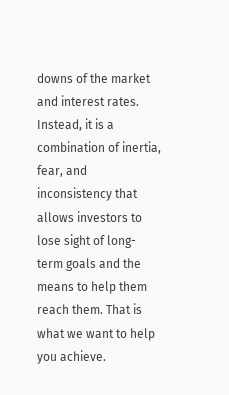downs of the market and interest rates. Instead, it is a combination of inertia, fear, and inconsistency that allows investors to lose sight of long-term goals and the means to help them reach them. That is what we want to help you achieve.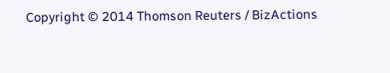Copyright © 2014 Thomson Reuters / BizActions